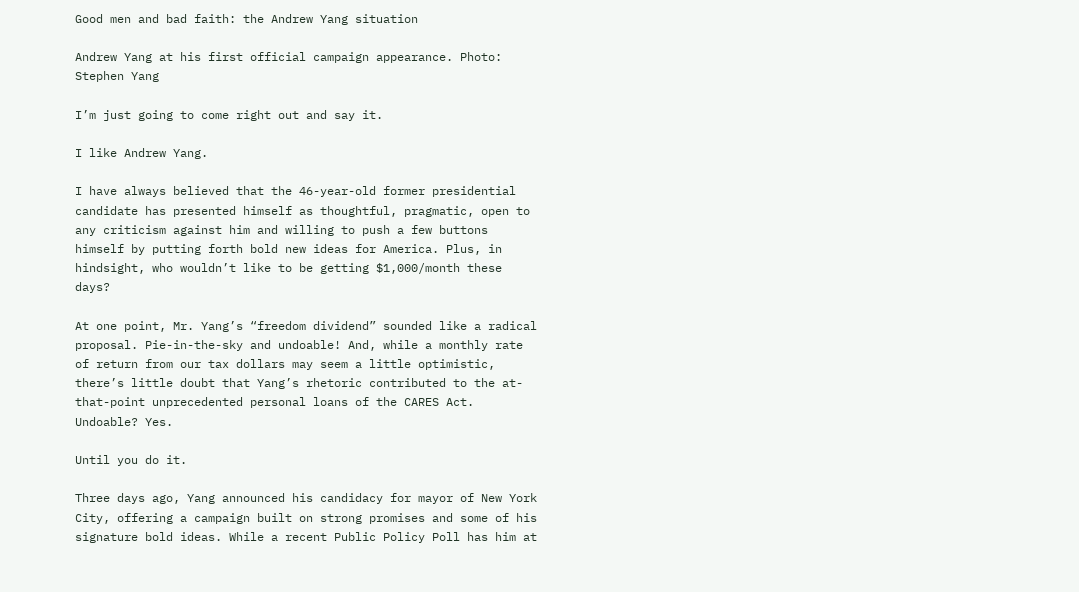Good men and bad faith: the Andrew Yang situation

Andrew Yang at his first official campaign appearance. Photo: Stephen Yang

I’m just going to come right out and say it.

I like Andrew Yang.

I have always believed that the 46-year-old former presidential candidate has presented himself as thoughtful, pragmatic, open to any criticism against him and willing to push a few buttons himself by putting forth bold new ideas for America. Plus, in hindsight, who wouldn’t like to be getting $1,000/month these days?

At one point, Mr. Yang’s “freedom dividend” sounded like a radical proposal. Pie-in-the-sky and undoable! And, while a monthly rate of return from our tax dollars may seem a little optimistic, there’s little doubt that Yang’s rhetoric contributed to the at-that-point unprecedented personal loans of the CARES Act. Undoable? Yes.

Until you do it.

Three days ago, Yang announced his candidacy for mayor of New York City, offering a campaign built on strong promises and some of his signature bold ideas. While a recent Public Policy Poll has him at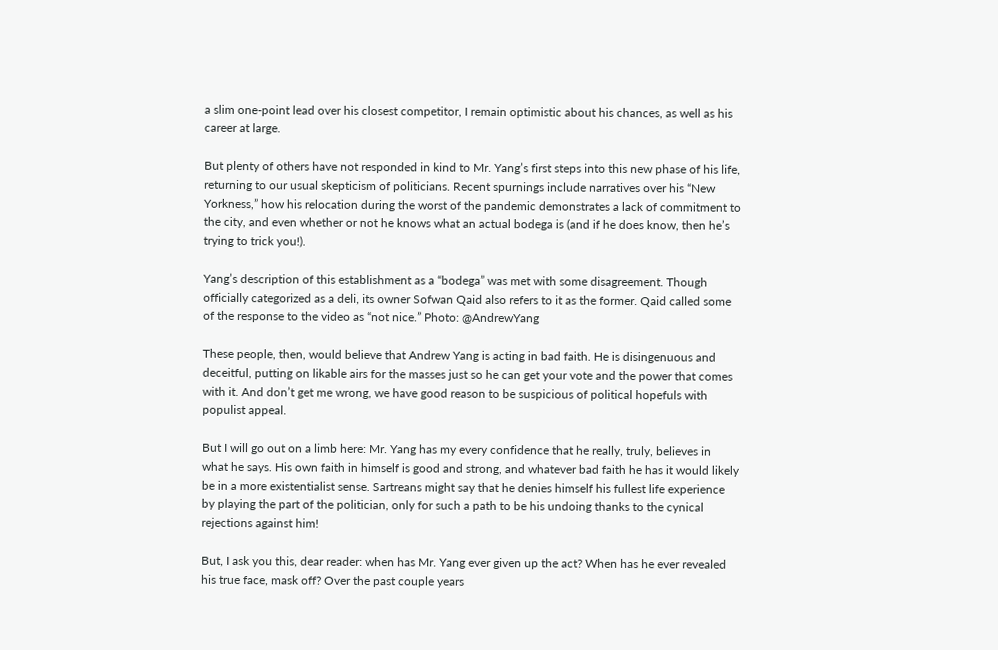a slim one-point lead over his closest competitor, I remain optimistic about his chances, as well as his career at large.

But plenty of others have not responded in kind to Mr. Yang’s first steps into this new phase of his life, returning to our usual skepticism of politicians. Recent spurnings include narratives over his “New Yorkness,” how his relocation during the worst of the pandemic demonstrates a lack of commitment to the city, and even whether or not he knows what an actual bodega is (and if he does know, then he’s trying to trick you!).

Yang’s description of this establishment as a “bodega” was met with some disagreement. Though officially categorized as a deli, its owner Sofwan Qaid also refers to it as the former. Qaid called some of the response to the video as “not nice.” Photo: @AndrewYang

These people, then, would believe that Andrew Yang is acting in bad faith. He is disingenuous and deceitful, putting on likable airs for the masses just so he can get your vote and the power that comes with it. And don’t get me wrong, we have good reason to be suspicious of political hopefuls with populist appeal.

But I will go out on a limb here: Mr. Yang has my every confidence that he really, truly, believes in what he says. His own faith in himself is good and strong, and whatever bad faith he has it would likely be in a more existentialist sense. Sartreans might say that he denies himself his fullest life experience by playing the part of the politician, only for such a path to be his undoing thanks to the cynical rejections against him!

But, I ask you this, dear reader: when has Mr. Yang ever given up the act? When has he ever revealed his true face, mask off? Over the past couple years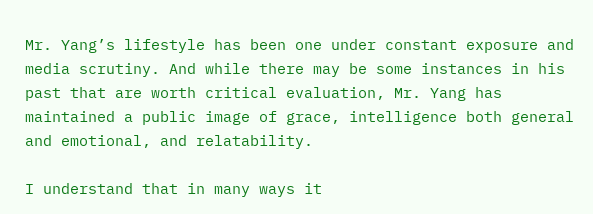Mr. Yang’s lifestyle has been one under constant exposure and media scrutiny. And while there may be some instances in his past that are worth critical evaluation, Mr. Yang has maintained a public image of grace, intelligence both general and emotional, and relatability.

I understand that in many ways it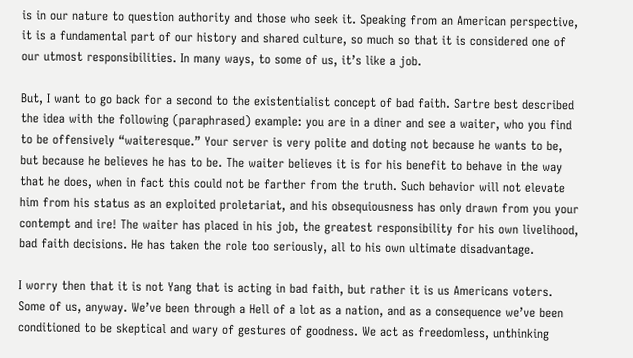is in our nature to question authority and those who seek it. Speaking from an American perspective, it is a fundamental part of our history and shared culture, so much so that it is considered one of our utmost responsibilities. In many ways, to some of us, it’s like a job.

But, I want to go back for a second to the existentialist concept of bad faith. Sartre best described the idea with the following (paraphrased) example: you are in a diner and see a waiter, who you find to be offensively “waiteresque.” Your server is very polite and doting not because he wants to be, but because he believes he has to be. The waiter believes it is for his benefit to behave in the way that he does, when in fact this could not be farther from the truth. Such behavior will not elevate him from his status as an exploited proletariat, and his obsequiousness has only drawn from you your contempt and ire! The waiter has placed in his job, the greatest responsibility for his own livelihood, bad faith decisions. He has taken the role too seriously, all to his own ultimate disadvantage.

I worry then that it is not Yang that is acting in bad faith, but rather it is us Americans voters. Some of us, anyway. We’ve been through a Hell of a lot as a nation, and as a consequence we’ve been conditioned to be skeptical and wary of gestures of goodness. We act as freedomless, unthinking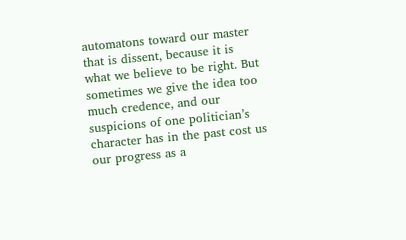automatons toward our master that is dissent, because it is what we believe to be right. But sometimes we give the idea too much credence, and our suspicions of one politician’s character has in the past cost us our progress as a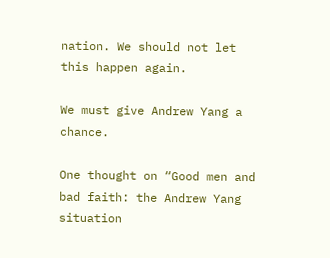nation. We should not let this happen again.

We must give Andrew Yang a chance.

One thought on “Good men and bad faith: the Andrew Yang situation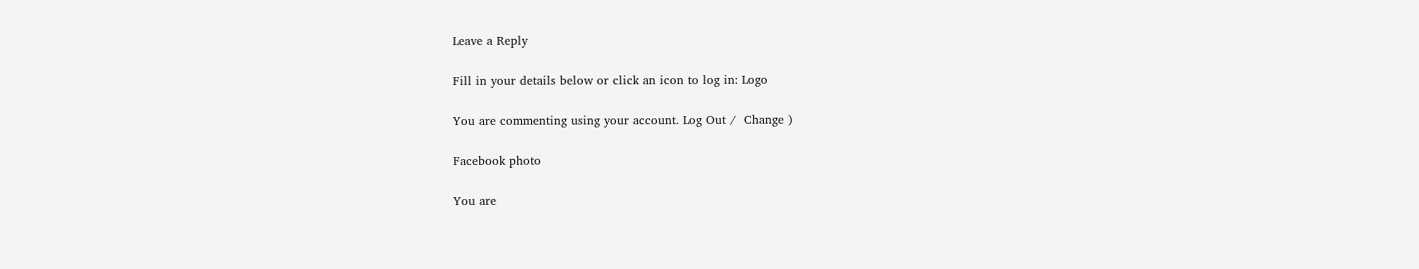Leave a Reply

Fill in your details below or click an icon to log in: Logo

You are commenting using your account. Log Out /  Change )

Facebook photo

You are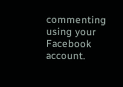commenting using your Facebook account.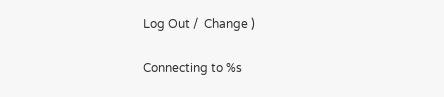Log Out /  Change )

Connecting to %s